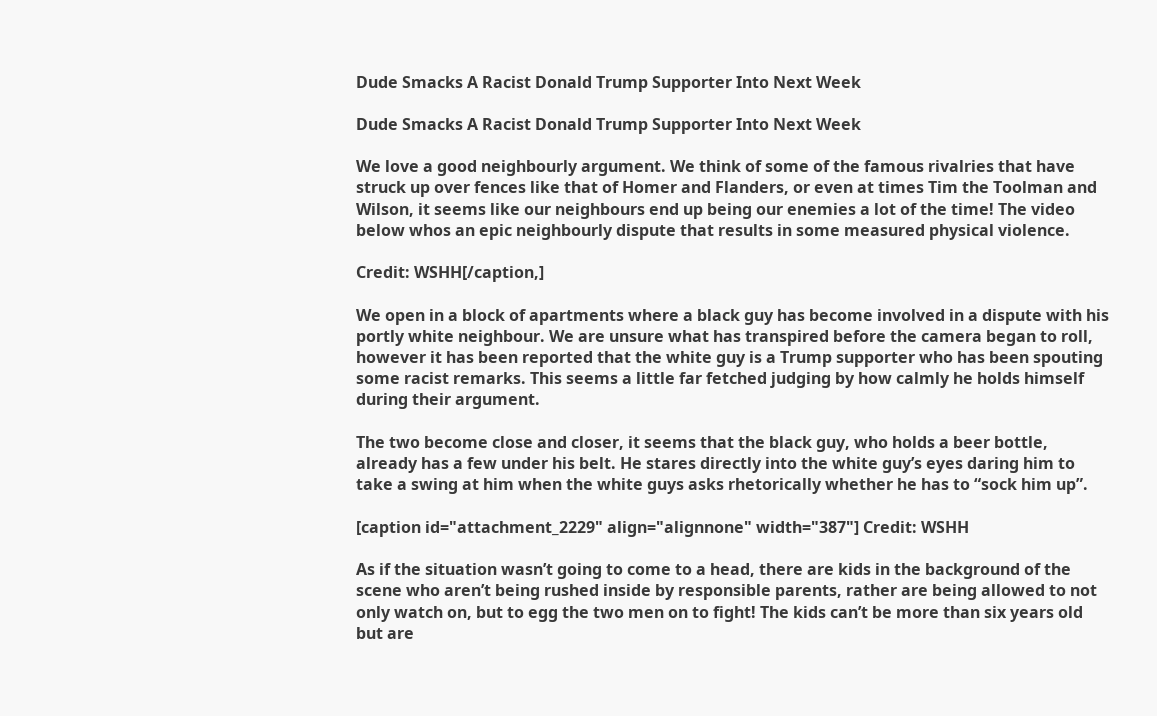Dude Smacks A Racist Donald Trump Supporter Into Next Week

Dude Smacks A Racist Donald Trump Supporter Into Next Week

We love a good neighbourly argument. We think of some of the famous rivalries that have struck up over fences like that of Homer and Flanders, or even at times Tim the Toolman and Wilson, it seems like our neighbours end up being our enemies a lot of the time! The video below whos an epic neighbourly dispute that results in some measured physical violence.

Credit: WSHH[/caption,]

We open in a block of apartments where a black guy has become involved in a dispute with his portly white neighbour. We are unsure what has transpired before the camera began to roll, however it has been reported that the white guy is a Trump supporter who has been spouting some racist remarks. This seems a little far fetched judging by how calmly he holds himself during their argument.

The two become close and closer, it seems that the black guy, who holds a beer bottle, already has a few under his belt. He stares directly into the white guy’s eyes daring him to take a swing at him when the white guys asks rhetorically whether he has to “sock him up”.

[caption id="attachment_2229" align="alignnone" width="387"] Credit: WSHH

As if the situation wasn’t going to come to a head, there are kids in the background of the scene who aren’t being rushed inside by responsible parents, rather are being allowed to not only watch on, but to egg the two men on to fight! The kids can’t be more than six years old but are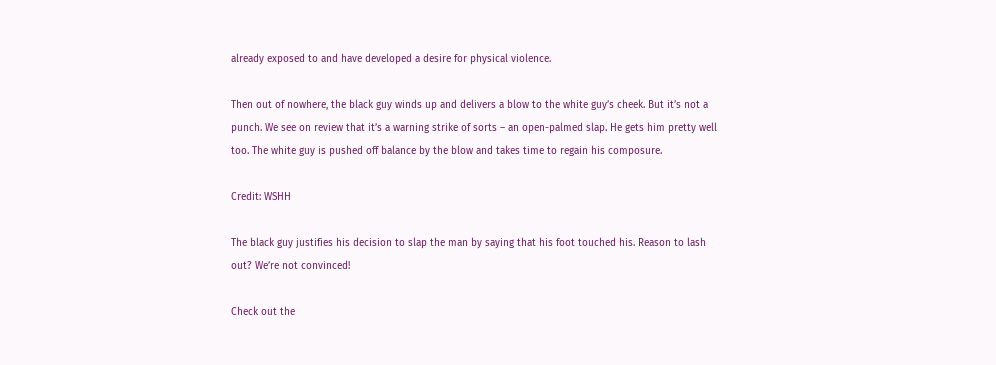already exposed to and have developed a desire for physical violence.

Then out of nowhere, the black guy winds up and delivers a blow to the white guy’s cheek. But it’s not a punch. We see on review that it’s a warning strike of sorts – an open-palmed slap. He gets him pretty well too. The white guy is pushed off balance by the blow and takes time to regain his composure.

Credit: WSHH

The black guy justifies his decision to slap the man by saying that his foot touched his. Reason to lash out? We’re not convinced!

Check out the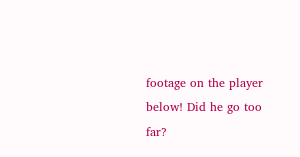footage on the player below! Did he go too far?